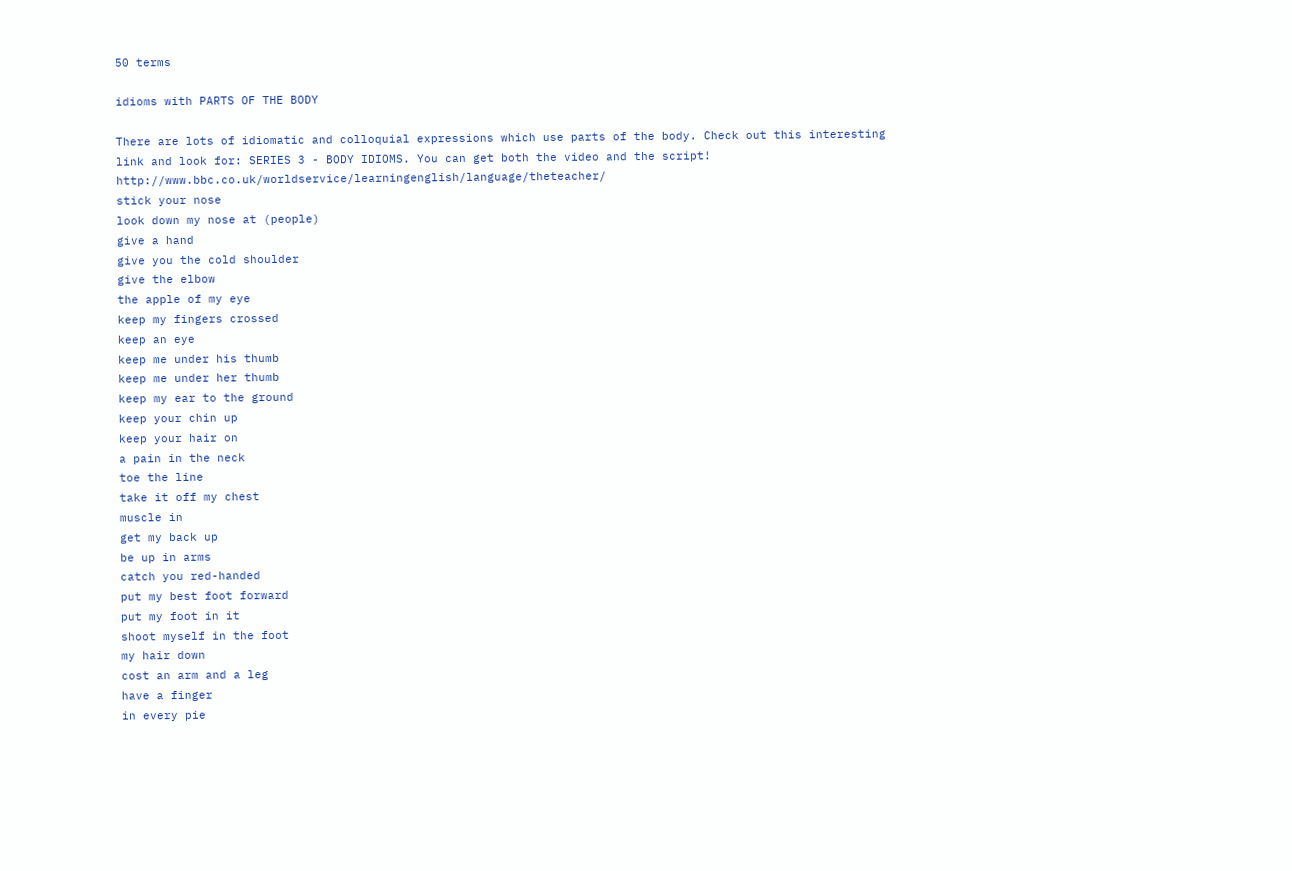50 terms

idioms with PARTS OF THE BODY

There are lots of idiomatic and colloquial expressions which use parts of the body. Check out this interesting link and look for: SERIES 3 - BODY IDIOMS. You can get both the video and the script! http://www.bbc.co.uk/worldservice/learningenglish/language/theteacher/
stick your nose
look down my nose at (people)
give a hand
give you the cold shoulder
give the elbow
the apple of my eye
keep my fingers crossed
keep an eye
keep me under his thumb
keep me under her thumb
keep my ear to the ground
keep your chin up
keep your hair on
a pain in the neck
toe the line
take it off my chest
muscle in
get my back up
be up in arms
catch you red-handed
put my best foot forward
put my foot in it
shoot myself in the foot
my hair down
cost an arm and a leg
have a finger
in every pie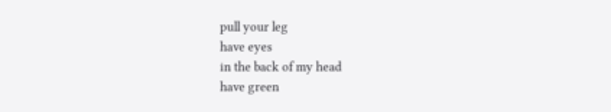pull your leg
have eyes
in the back of my head
have green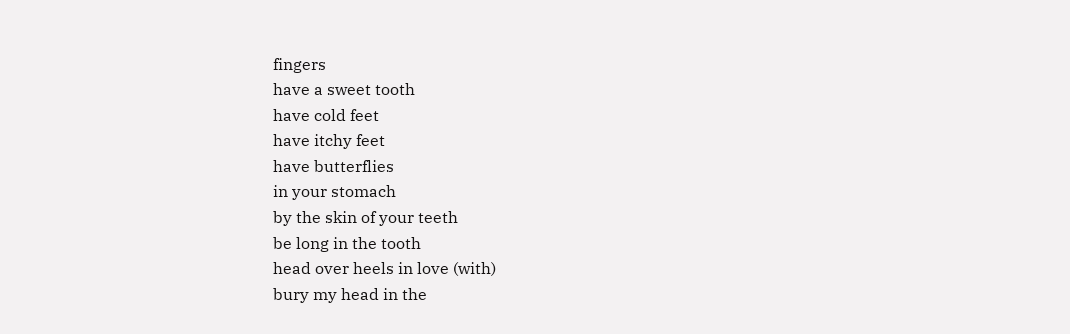fingers
have a sweet tooth
have cold feet
have itchy feet
have butterflies
in your stomach
by the skin of your teeth
be long in the tooth
head over heels in love (with)
bury my head in the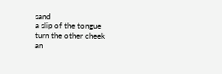sand
a slip of the tongue
turn the other cheek
an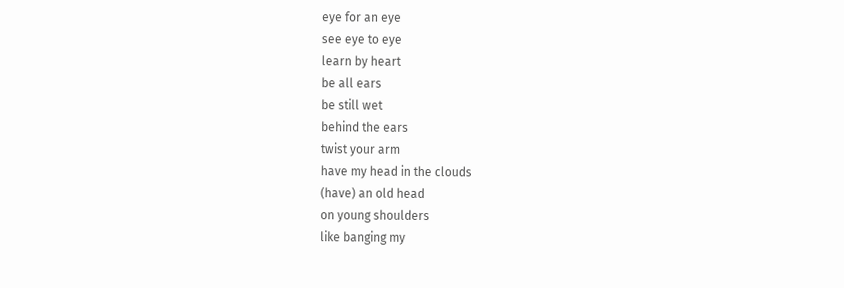eye for an eye
see eye to eye
learn by heart
be all ears
be still wet
behind the ears
twist your arm
have my head in the clouds
(have) an old head
on young shoulders
like banging my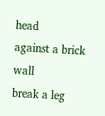head
against a brick wall
break a leg